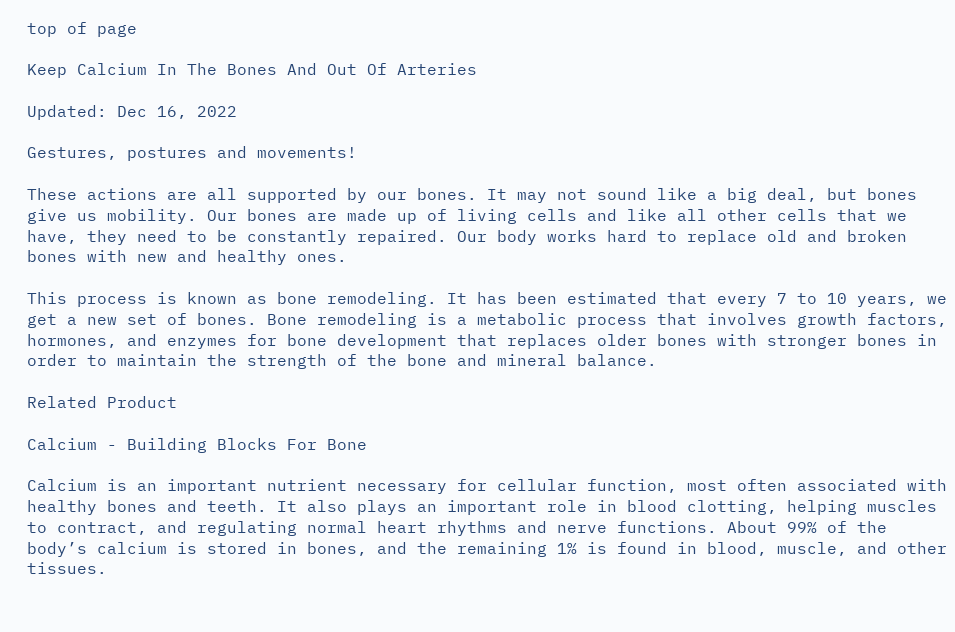top of page

Keep Calcium In The Bones And Out Of Arteries

Updated: Dec 16, 2022

Gestures, postures and movements!

These actions are all supported by our bones. It may not sound like a big deal, but bones give us mobility. Our bones are made up of living cells and like all other cells that we have, they need to be constantly repaired. Our body works hard to replace old and broken bones with new and healthy ones.

This process is known as bone remodeling. It has been estimated that every 7 to 10 years, we get a new set of bones. Bone remodeling is a metabolic process that involves growth factors, hormones, and enzymes for bone development that replaces older bones with stronger bones in order to maintain the strength of the bone and mineral balance.

Related Product

Calcium - Building Blocks For Bone

Calcium is an important nutrient necessary for cellular function, most often associated with healthy bones and teeth. It also plays an important role in blood clotting, helping muscles to contract, and regulating normal heart rhythms and nerve functions. About 99% of the body’s calcium is stored in bones, and the remaining 1% is found in blood, muscle, and other tissues.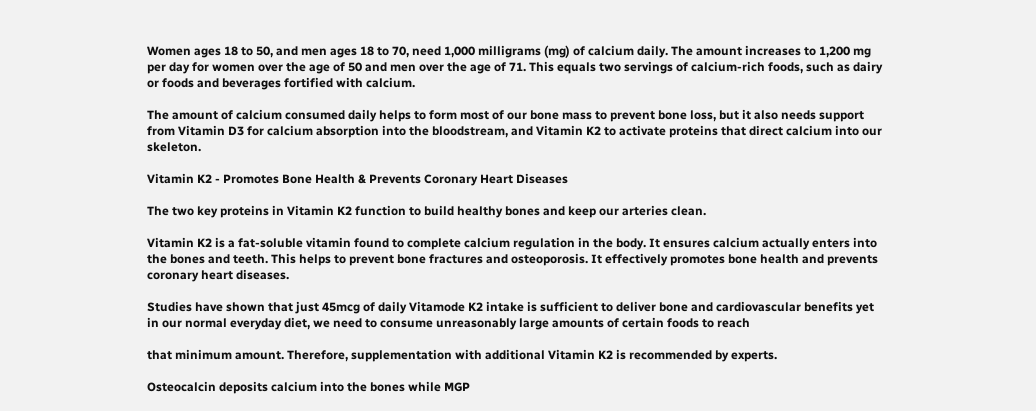Women ages 18 to 50, and men ages 18 to 70, need 1,000 milligrams (mg) of calcium daily. The amount increases to 1,200 mg per day for women over the age of 50 and men over the age of 71. This equals two servings of calcium-rich foods, such as dairy or foods and beverages fortified with calcium.

The amount of calcium consumed daily helps to form most of our bone mass to prevent bone loss, but it also needs support from Vitamin D3 for calcium absorption into the bloodstream, and Vitamin K2 to activate proteins that direct calcium into our skeleton.

Vitamin K2 - Promotes Bone Health & Prevents Coronary Heart Diseases

The two key proteins in Vitamin K2 function to build healthy bones and keep our arteries clean.

Vitamin K2 is a fat-soluble vitamin found to complete calcium regulation in the body. It ensures calcium actually enters into the bones and teeth. This helps to prevent bone fractures and osteoporosis. It effectively promotes bone health and prevents coronary heart diseases.

Studies have shown that just 45mcg of daily Vitamode K2 intake is sufficient to deliver bone and cardiovascular benefits yet in our normal everyday diet, we need to consume unreasonably large amounts of certain foods to reach

that minimum amount. Therefore, supplementation with additional Vitamin K2 is recommended by experts.

Osteocalcin deposits calcium into the bones while MGP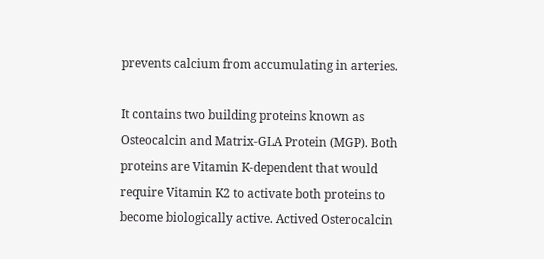prevents calcium from accumulating in arteries.

It contains two building proteins known as Osteocalcin and Matrix-GLA Protein (MGP). Both proteins are Vitamin K-dependent that would require Vitamin K2 to activate both proteins to become biologically active. Actived Osterocalcin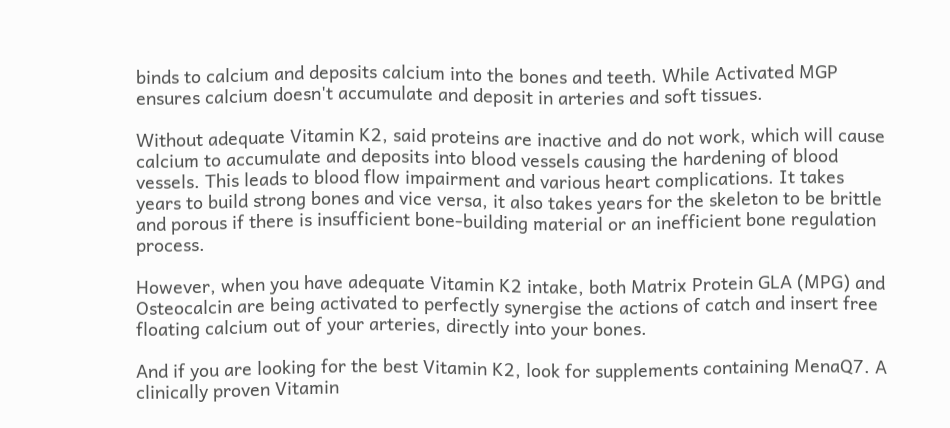binds to calcium and deposits calcium into the bones and teeth. While Activated MGP ensures calcium doesn't accumulate and deposit in arteries and soft tissues.

Without adequate Vitamin K2, said proteins are inactive and do not work, which will cause calcium to accumulate and deposits into blood vessels causing the hardening of blood vessels. This leads to blood flow impairment and various heart complications. It takes years to build strong bones and vice versa, it also takes years for the skeleton to be brittle and porous if there is insufficient bone-building material or an inefficient bone regulation process.

However, when you have adequate Vitamin K2 intake, both Matrix Protein GLA (MPG) and Osteocalcin are being activated to perfectly synergise the actions of catch and insert free floating calcium out of your arteries, directly into your bones.

And if you are looking for the best Vitamin K2, look for supplements containing MenaQ7. A clinically proven Vitamin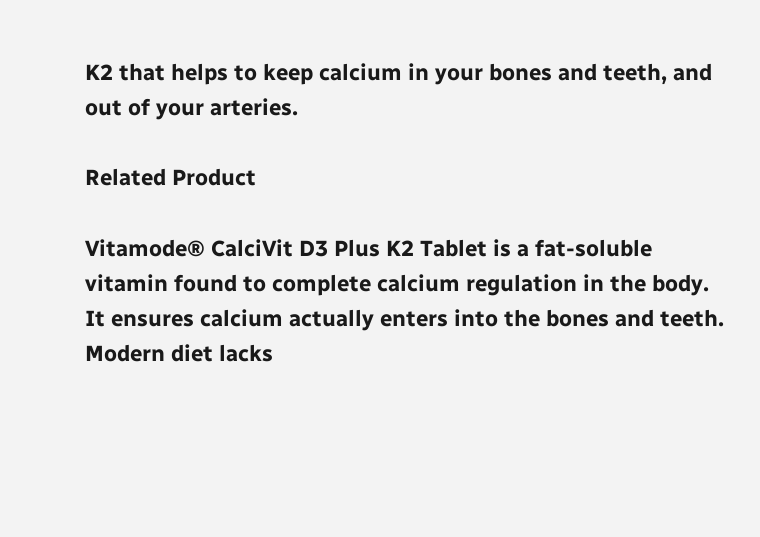K2 that helps to keep calcium in your bones and teeth, and out of your arteries.

Related Product

Vitamode® CalciVit D3 Plus K2 Tablet is a fat-soluble vitamin found to complete calcium regulation in the body. It ensures calcium actually enters into the bones and teeth. Modern diet lacks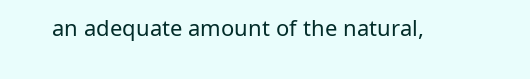an adequate amount of the natural,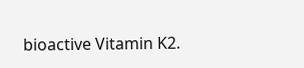bioactive Vitamin K2.